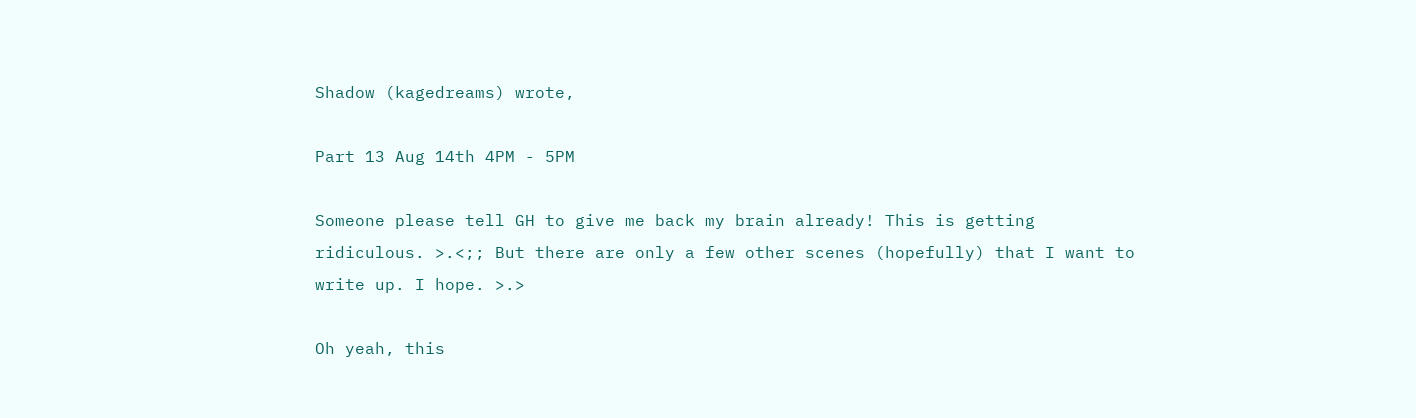Shadow (kagedreams) wrote,

Part 13 Aug 14th 4PM - 5PM

Someone please tell GH to give me back my brain already! This is getting ridiculous. >.<;; But there are only a few other scenes (hopefully) that I want to write up. I hope. >.>

Oh yeah, this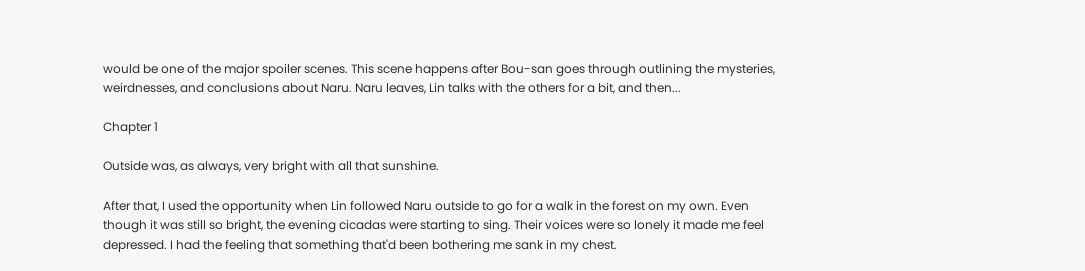would be one of the major spoiler scenes. This scene happens after Bou-san goes through outlining the mysteries, weirdnesses, and conclusions about Naru. Naru leaves, Lin talks with the others for a bit, and then...

Chapter 1

Outside was, as always, very bright with all that sunshine.

After that, I used the opportunity when Lin followed Naru outside to go for a walk in the forest on my own. Even though it was still so bright, the evening cicadas were starting to sing. Their voices were so lonely it made me feel depressed. I had the feeling that something that'd been bothering me sank in my chest.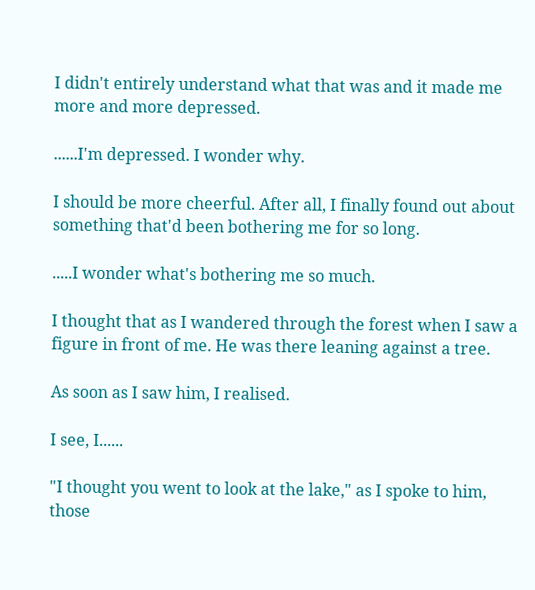I didn't entirely understand what that was and it made me more and more depressed.

......I'm depressed. I wonder why.

I should be more cheerful. After all, I finally found out about something that'd been bothering me for so long.

.....I wonder what's bothering me so much.

I thought that as I wandered through the forest when I saw a figure in front of me. He was there leaning against a tree.

As soon as I saw him, I realised.

I see, I......

"I thought you went to look at the lake," as I spoke to him, those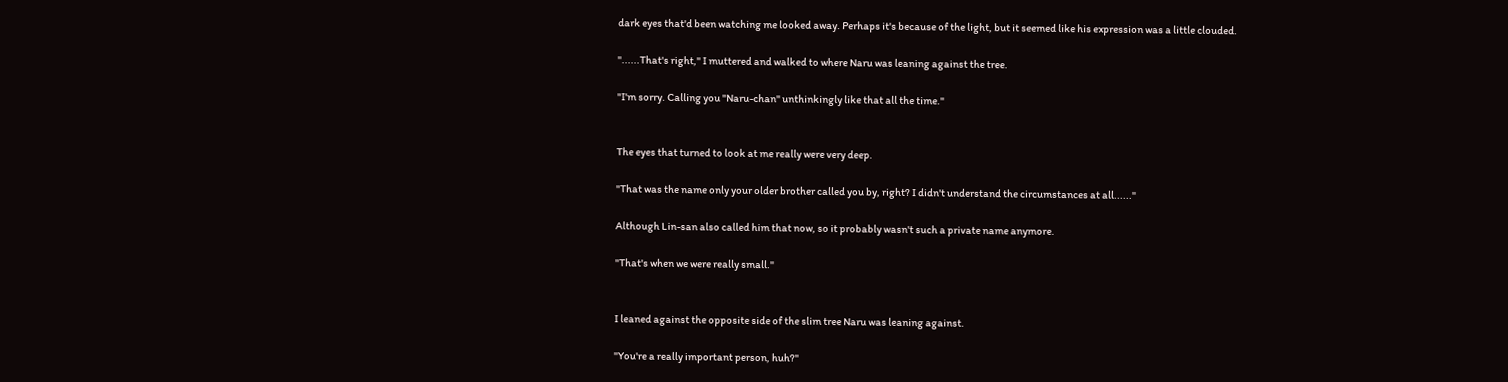dark eyes that'd been watching me looked away. Perhaps it's because of the light, but it seemed like his expression was a little clouded.

"......That's right," I muttered and walked to where Naru was leaning against the tree.

"I'm sorry. Calling you "Naru-chan" unthinkingly like that all the time."


The eyes that turned to look at me really were very deep.

"That was the name only your older brother called you by, right? I didn't understand the circumstances at all......"

Although Lin-san also called him that now, so it probably wasn't such a private name anymore.

"That's when we were really small."


I leaned against the opposite side of the slim tree Naru was leaning against.

"You're a really important person, huh?"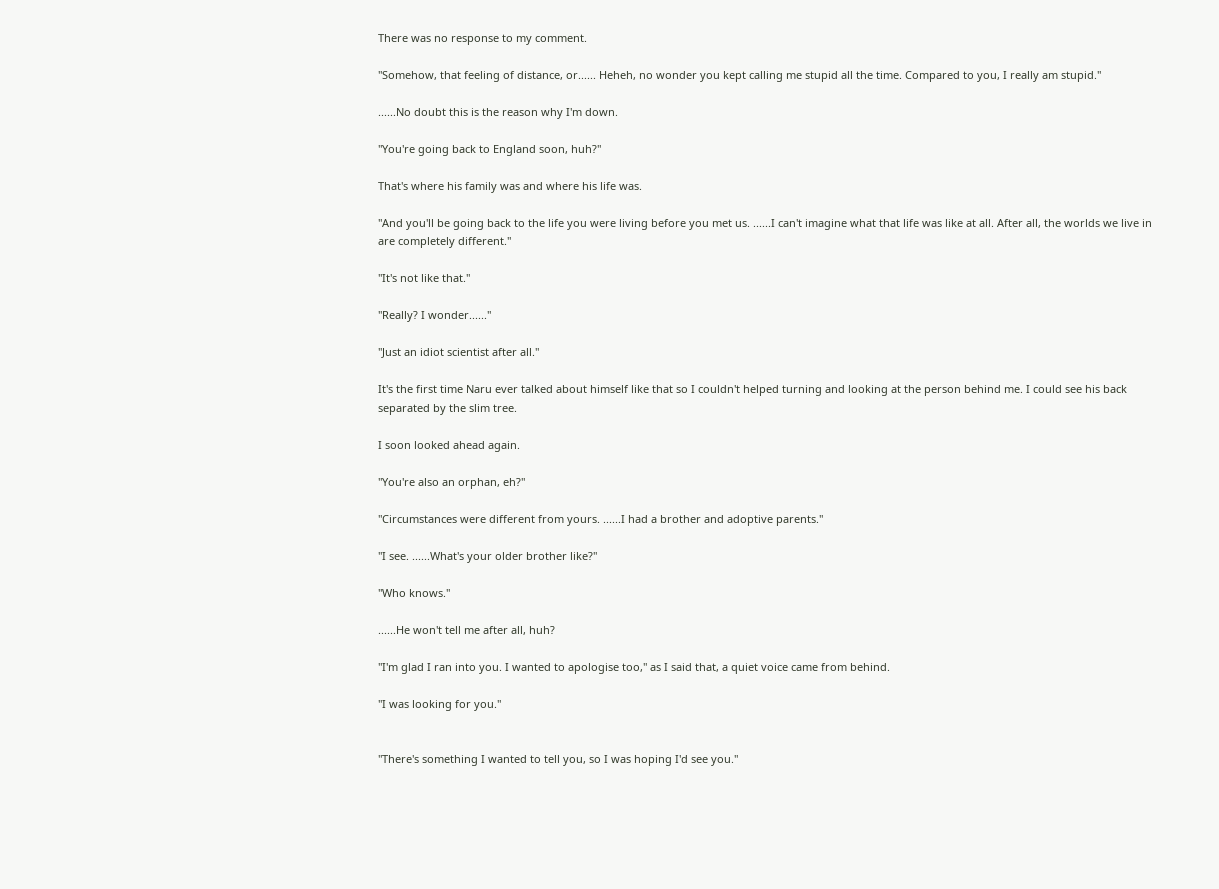There was no response to my comment.

"Somehow, that feeling of distance, or...... Heheh, no wonder you kept calling me stupid all the time. Compared to you, I really am stupid."

......No doubt this is the reason why I'm down.

"You're going back to England soon, huh?"

That's where his family was and where his life was.

"And you'll be going back to the life you were living before you met us. ......I can't imagine what that life was like at all. After all, the worlds we live in are completely different."

"It's not like that."

"Really? I wonder......"

"Just an idiot scientist after all."

It's the first time Naru ever talked about himself like that so I couldn't helped turning and looking at the person behind me. I could see his back separated by the slim tree.

I soon looked ahead again.

"You're also an orphan, eh?"

"Circumstances were different from yours. ......I had a brother and adoptive parents."

"I see. ......What's your older brother like?"

"Who knows."

......He won't tell me after all, huh?

"I'm glad I ran into you. I wanted to apologise too," as I said that, a quiet voice came from behind.

"I was looking for you."


"There's something I wanted to tell you, so I was hoping I'd see you."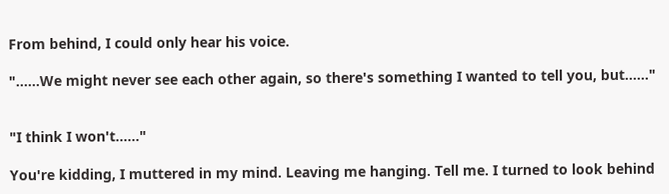From behind, I could only hear his voice.

"......We might never see each other again, so there's something I wanted to tell you, but......"


"I think I won't......"

You're kidding, I muttered in my mind. Leaving me hanging. Tell me. I turned to look behind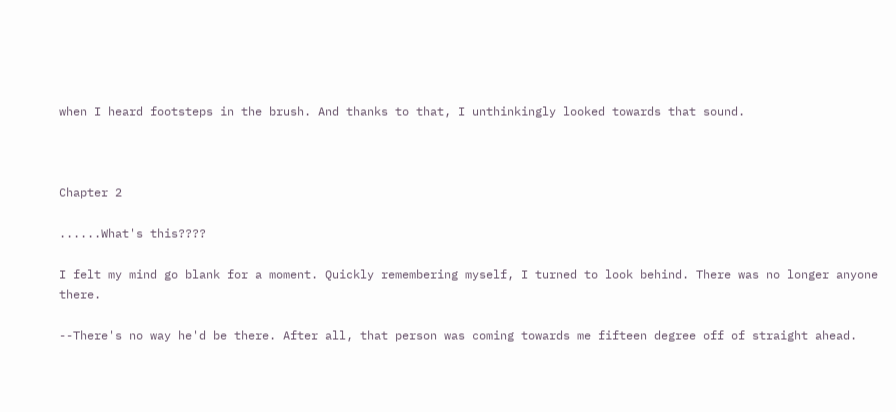when I heard footsteps in the brush. And thanks to that, I unthinkingly looked towards that sound.



Chapter 2

......What's this????

I felt my mind go blank for a moment. Quickly remembering myself, I turned to look behind. There was no longer anyone there.

--There's no way he'd be there. After all, that person was coming towards me fifteen degree off of straight ahead.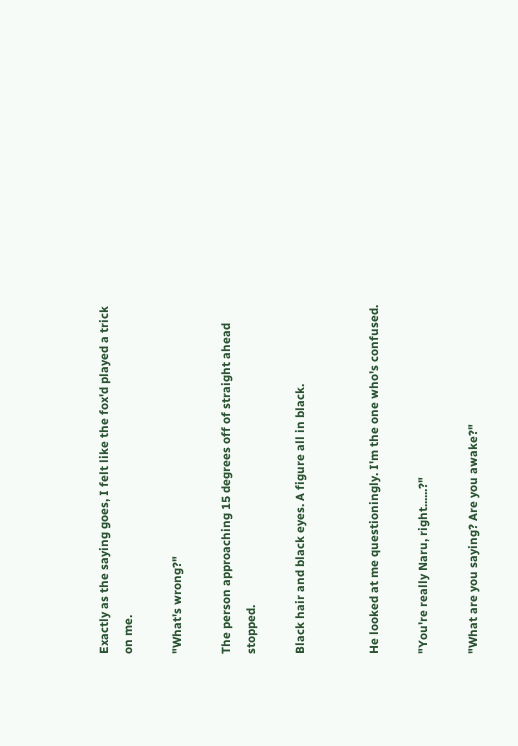Exactly as the saying goes, I felt like the fox'd played a trick on me.

"What's wrong?"

The person approaching 15 degrees off of straight ahead stopped.

Black hair and black eyes. A figure all in black.


He looked at me questioningly. I'm the one who's confused.

"You're really Naru, right......?"

"What are you saying? Are you awake?"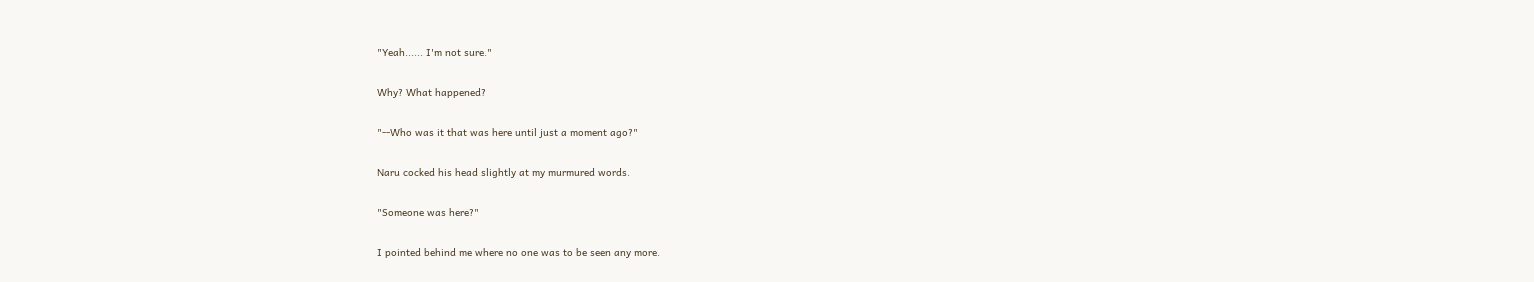"Yeah...... I'm not sure."

Why? What happened?

"--Who was it that was here until just a moment ago?"

Naru cocked his head slightly at my murmured words.

"Someone was here?"

I pointed behind me where no one was to be seen any more.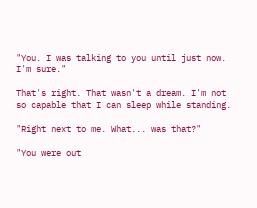"You. I was talking to you until just now. I'm sure."

That's right. That wasn't a dream. I'm not so capable that I can sleep while standing.

"Right next to me. What... was that?"

"You were out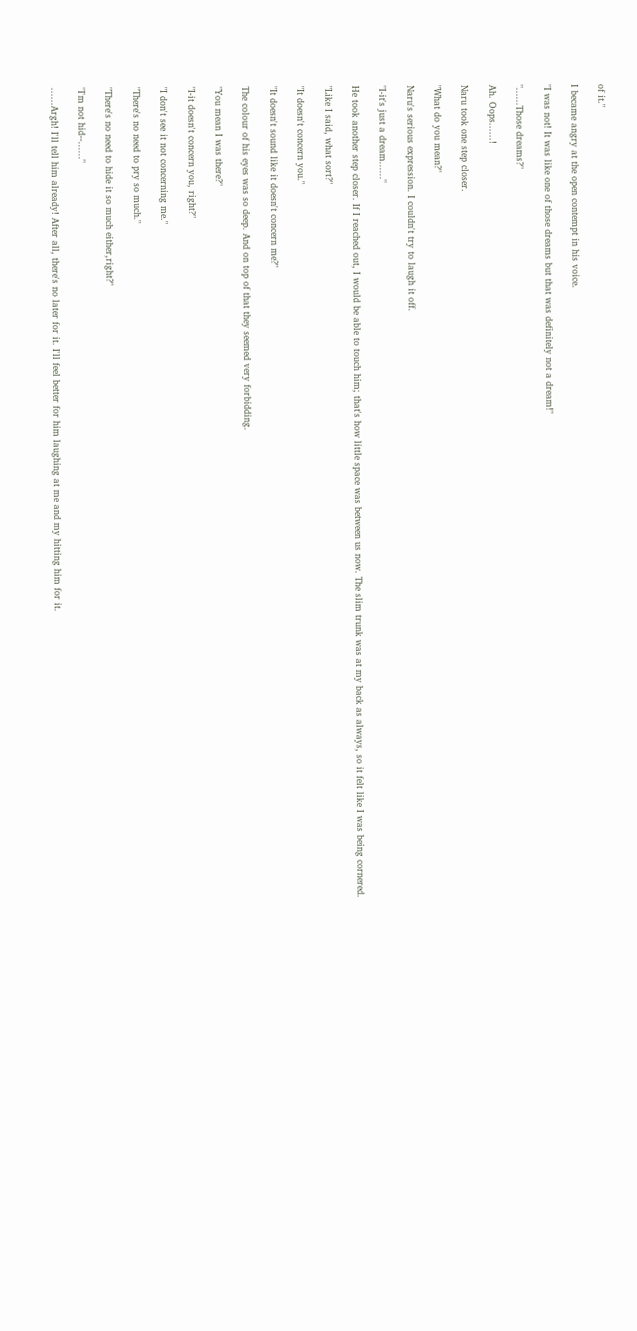of it."

I became angry at the open contempt in his voice.

"I was not! It was like one of those dreams but that was definitely not a dream!"

"......Those dreams?"

Ah. Oops......!

Naru took one step closer.

"What do you mean?"

Naru's serious expression. I couldn't try to laugh it off.

"I-it's just a dream......"

He took another step closer. If I reached out, I would be able to touch him; that's how little space was between us now. The slim trunk was at my back as always, so it felt like I was being cornered.

"Like I said, what sort?"

"It doesn't concern you."

"It doesn't sound like it doesn't concern me?"

The colour of his eyes was so deep. And on top of that they seemed very forbidding.

"You mean I was there?"

"I-it doesn't concern you, right?"

"I don't see it not concerning me."

"There's no need to pry so much."

"There's no need to hide it so much either,right?"

"I'm not hid--......"

......Argh! I'll tell him already! After all, there's no later for it. I'll feel better for him laughing at me and my hitting him for it.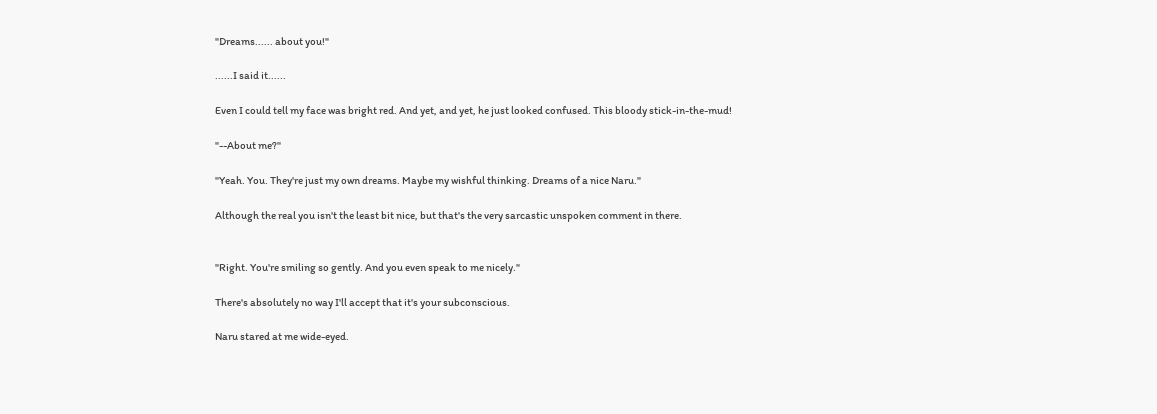"Dreams...... about you!"

......I said it......

Even I could tell my face was bright red. And yet, and yet, he just looked confused. This bloody stick-in-the-mud!

"--About me?"

"Yeah. You. They're just my own dreams. Maybe my wishful thinking. Dreams of a nice Naru."

Although the real you isn't the least bit nice, but that's the very sarcastic unspoken comment in there.


"Right. You're smiling so gently. And you even speak to me nicely."

There's absolutely no way I'll accept that it's your subconscious.

Naru stared at me wide-eyed.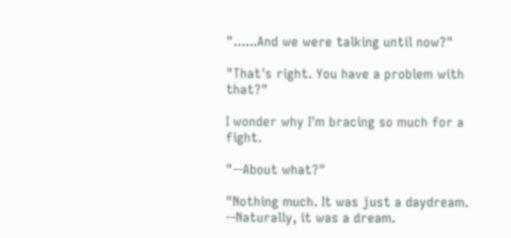"......And we were talking until now?"

"That's right. You have a problem with that?"

I wonder why I'm bracing so much for a fight.

"--About what?"

"Nothing much. It was just a daydream. --Naturally, it was a dream.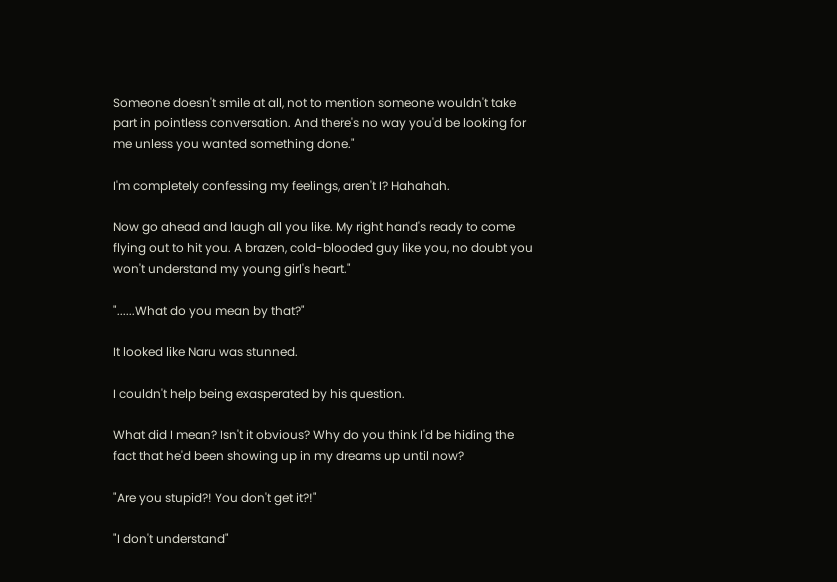Someone doesn't smile at all, not to mention someone wouldn't take part in pointless conversation. And there's no way you'd be looking for me unless you wanted something done."

I'm completely confessing my feelings, aren't I? Hahahah.

Now go ahead and laugh all you like. My right hand's ready to come flying out to hit you. A brazen, cold-blooded guy like you, no doubt you won't understand my young girl's heart."

"......What do you mean by that?"

It looked like Naru was stunned.

I couldn't help being exasperated by his question.

What did I mean? Isn't it obvious? Why do you think I'd be hiding the fact that he'd been showing up in my dreams up until now?

"Are you stupid?! You don't get it?!"

"I don't understand"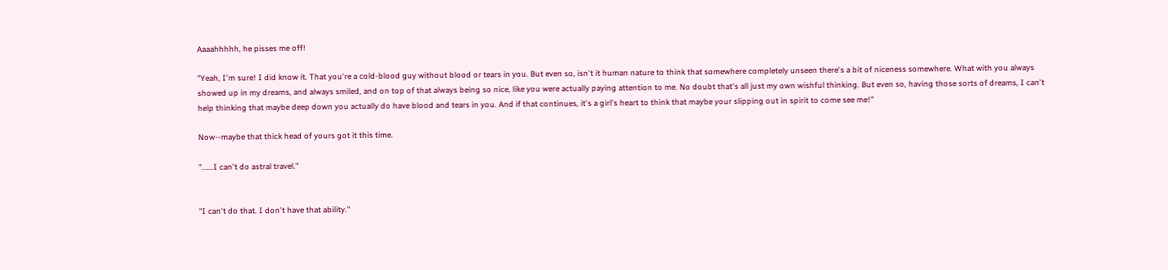Aaaahhhhh, he pisses me off!

"Yeah, I'm sure! I did know it. That you're a cold-blood guy without blood or tears in you. But even so, isn't it human nature to think that somewhere completely unseen there's a bit of niceness somewhere. What with you always showed up in my dreams, and always smiled, and on top of that always being so nice, like you were actually paying attention to me. No doubt that's all just my own wishful thinking. But even so, having those sorts of dreams, I can't help thinking that maybe deep down you actually do have blood and tears in you. And if that continues, it's a girl's heart to think that maybe your slipping out in spirit to come see me!"

Now--maybe that thick head of yours got it this time.

"......I can't do astral travel."


"I can't do that. I don't have that ability."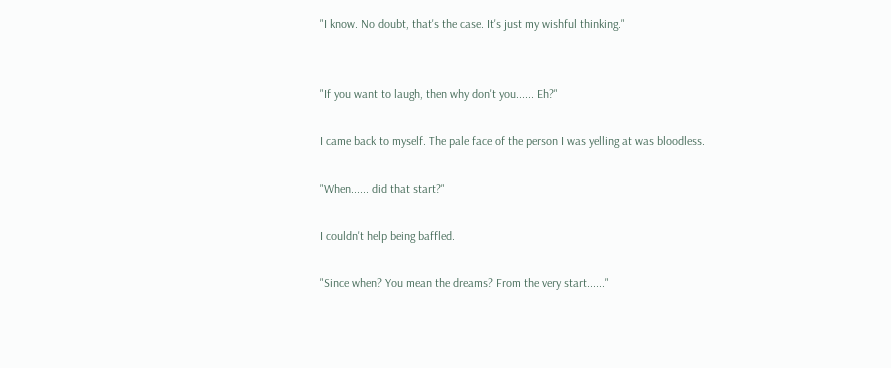"I know. No doubt, that's the case. It's just my wishful thinking."


"If you want to laugh, then why don't you...... Eh?"

I came back to myself. The pale face of the person I was yelling at was bloodless.

"When...... did that start?"

I couldn't help being baffled.

"Since when? You mean the dreams? From the very start......"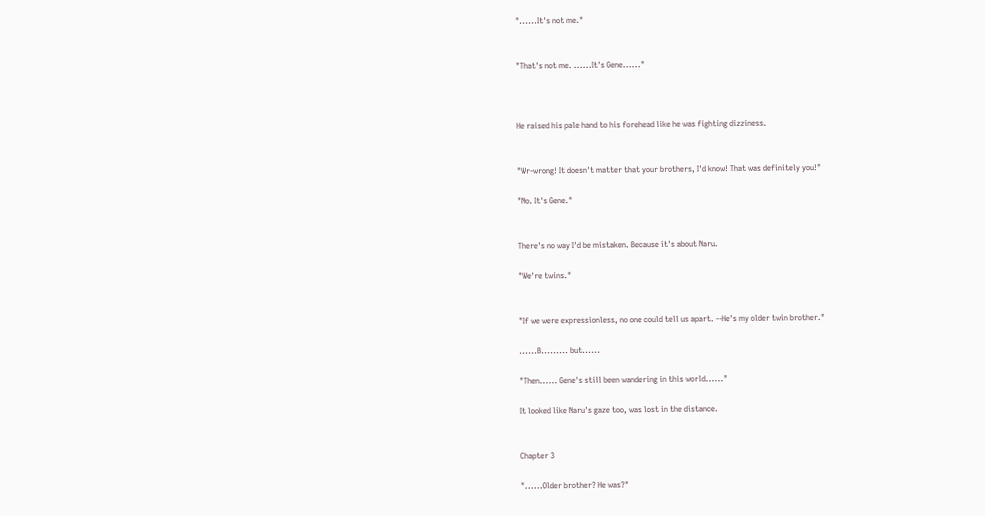"......It's not me."


"That's not me. ......It's Gene......"



He raised his pale hand to his forehead like he was fighting dizziness.


"Wr-wrong! It doesn't matter that your brothers, I'd know! That was definitely you!"

"No. It's Gene."


There's no way I'd be mistaken. Because it's about Naru.

"We're twins."


"If we were expressionless, no one could tell us apart. --He's my older twin brother."

......B......... but......

"Then...... Gene's still been wandering in this world......"

It looked like Naru's gaze too, was lost in the distance.


Chapter 3

"......Older brother? He was?"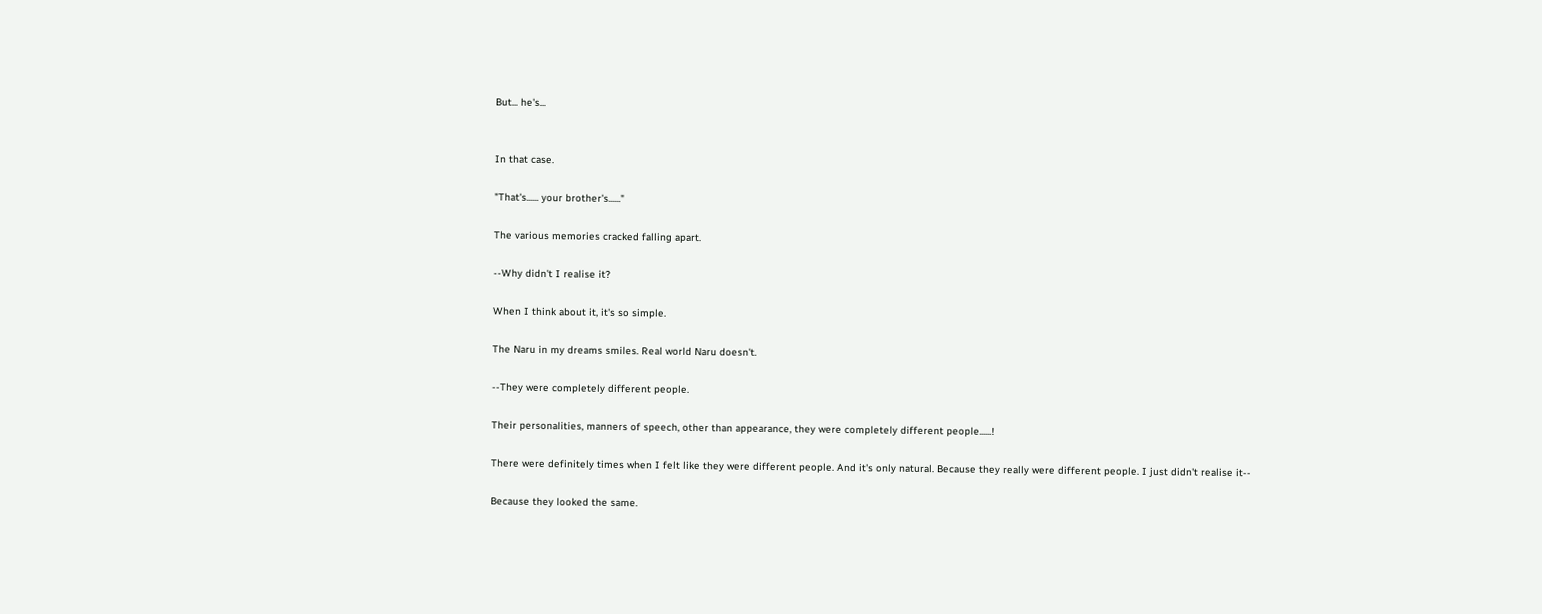But... he's...


In that case.

"That's...... your brother's......"

The various memories cracked falling apart.

--Why didn't I realise it?

When I think about it, it's so simple.

The Naru in my dreams smiles. Real world Naru doesn't.

--They were completely different people.

Their personalities, manners of speech, other than appearance, they were completely different people......!

There were definitely times when I felt like they were different people. And it's only natural. Because they really were different people. I just didn't realise it--

Because they looked the same.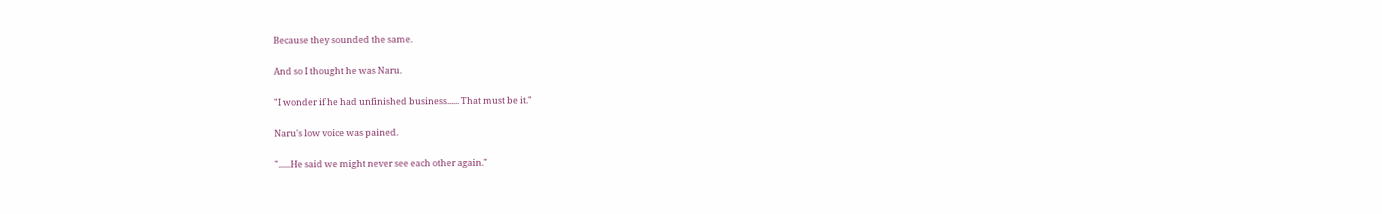Because they sounded the same.

And so I thought he was Naru.

"I wonder if he had unfinished business...... That must be it."

Naru's low voice was pained.

"......He said we might never see each other again."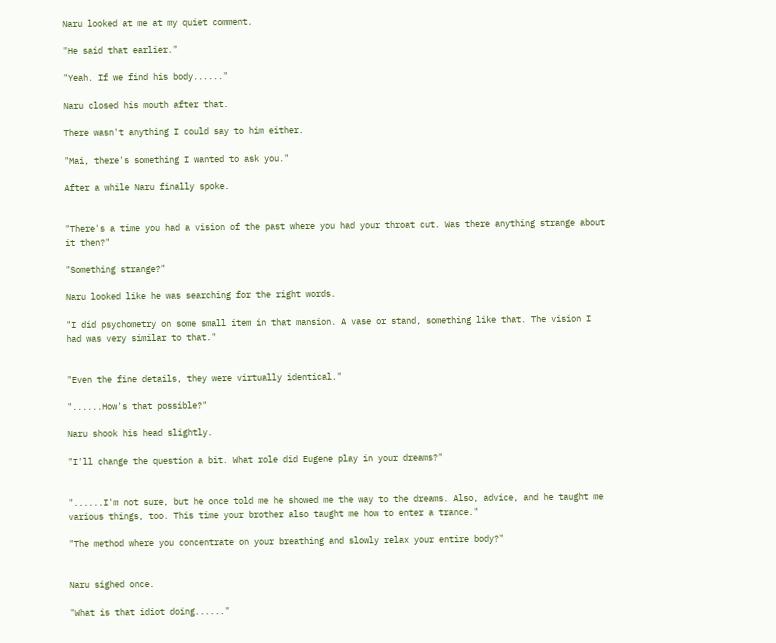Naru looked at me at my quiet comment.

"He said that earlier."

"Yeah. If we find his body......"

Naru closed his mouth after that.

There wasn't anything I could say to him either.

"Mai, there's something I wanted to ask you."

After a while Naru finally spoke.


"There's a time you had a vision of the past where you had your throat cut. Was there anything strange about it then?"

"Something strange?"

Naru looked like he was searching for the right words.

"I did psychometry on some small item in that mansion. A vase or stand, something like that. The vision I had was very similar to that."


"Even the fine details, they were virtually identical."

"......How's that possible?"

Naru shook his head slightly.

"I'll change the question a bit. What role did Eugene play in your dreams?"


"......I'm not sure, but he once told me he showed me the way to the dreams. Also, advice, and he taught me various things, too. This time your brother also taught me how to enter a trance."

"The method where you concentrate on your breathing and slowly relax your entire body?"


Naru sighed once.

"What is that idiot doing......"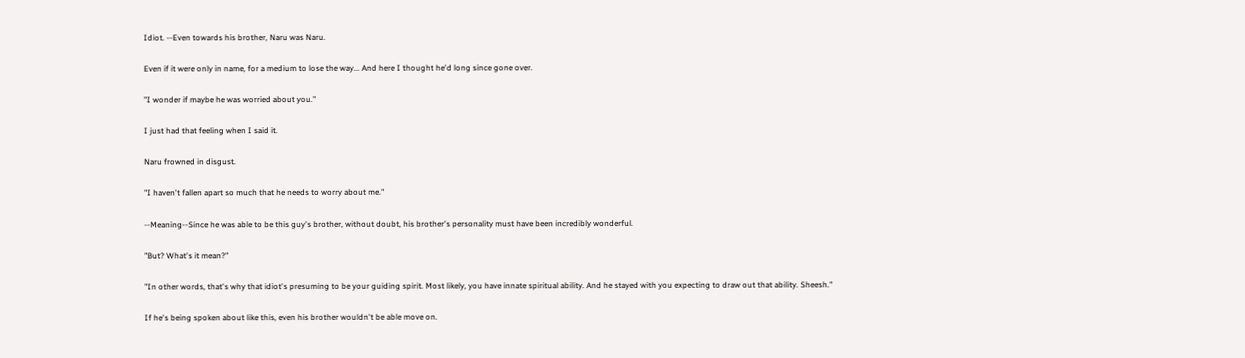Idiot. --Even towards his brother, Naru was Naru.

Even if it were only in name, for a medium to lose the way... And here I thought he'd long since gone over.

"I wonder if maybe he was worried about you."

I just had that feeling when I said it.

Naru frowned in disgust.

"I haven't fallen apart so much that he needs to worry about me."

--Meaning--Since he was able to be this guy's brother, without doubt, his brother's personality must have been incredibly wonderful.

"But? What's it mean?"

"In other words, that's why that idiot's presuming to be your guiding spirit. Most likely, you have innate spiritual ability. And he stayed with you expecting to draw out that ability. Sheesh."

If he's being spoken about like this, even his brother wouldn't be able move on.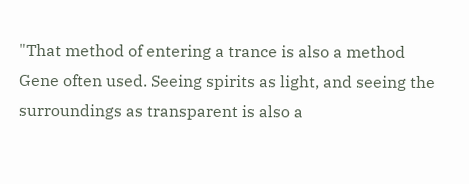"That method of entering a trance is also a method Gene often used. Seeing spirits as light, and seeing the surroundings as transparent is also a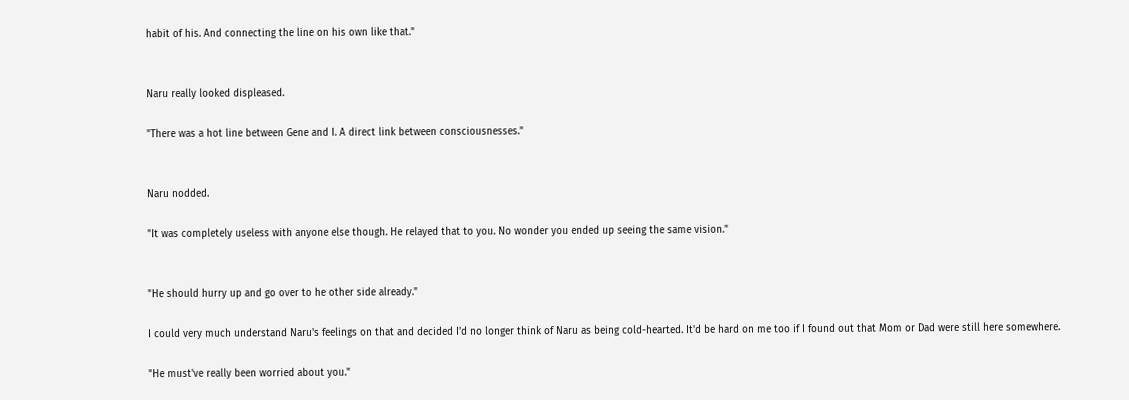habit of his. And connecting the line on his own like that."


Naru really looked displeased.

"There was a hot line between Gene and I. A direct link between consciousnesses."


Naru nodded.

"It was completely useless with anyone else though. He relayed that to you. No wonder you ended up seeing the same vision."


"He should hurry up and go over to he other side already."

I could very much understand Naru's feelings on that and decided I'd no longer think of Naru as being cold-hearted. It'd be hard on me too if I found out that Mom or Dad were still here somewhere.

"He must've really been worried about you."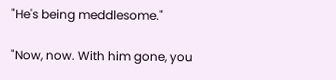"He's being meddlesome."

"Now, now. With him gone, you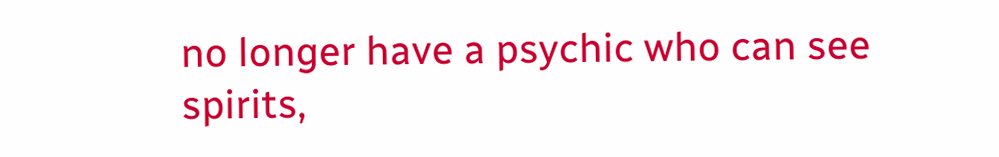no longer have a psychic who can see spirits,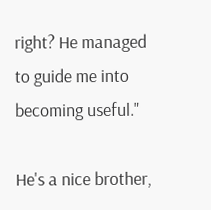right? He managed to guide me into becoming useful."

He's a nice brother,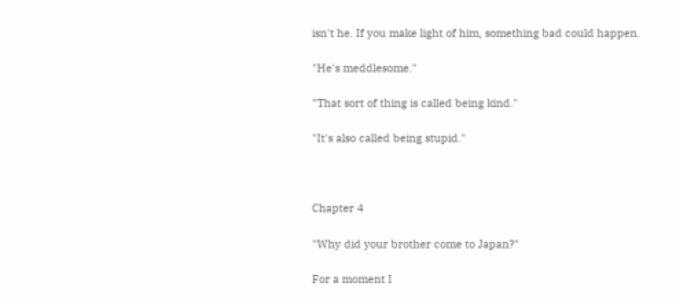isn't he. If you make light of him, something bad could happen.

"He's meddlesome."

"That sort of thing is called being kind."

"It's also called being stupid."



Chapter 4

"Why did your brother come to Japan?"

For a moment I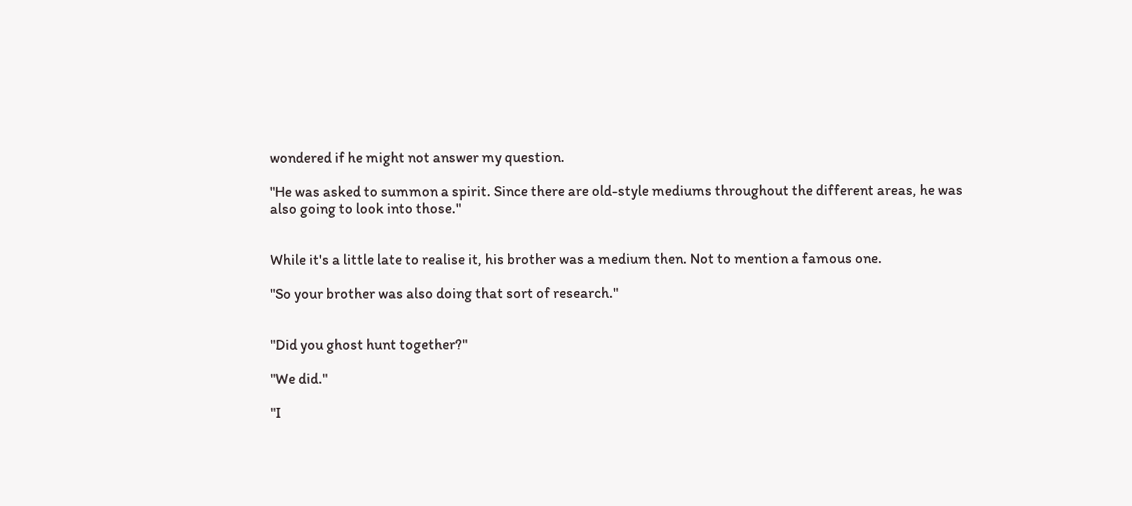wondered if he might not answer my question.

"He was asked to summon a spirit. Since there are old-style mediums throughout the different areas, he was also going to look into those."


While it's a little late to realise it, his brother was a medium then. Not to mention a famous one.

"So your brother was also doing that sort of research."


"Did you ghost hunt together?"

"We did."

"I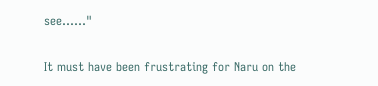see......"

It must have been frustrating for Naru on the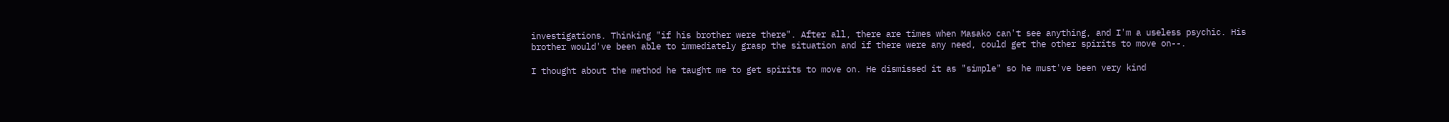investigations. Thinking "if his brother were there". After all, there are times when Masako can't see anything, and I'm a useless psychic. His brother would've been able to immediately grasp the situation and if there were any need, could get the other spirits to move on--.

I thought about the method he taught me to get spirits to move on. He dismissed it as "simple" so he must've been very kind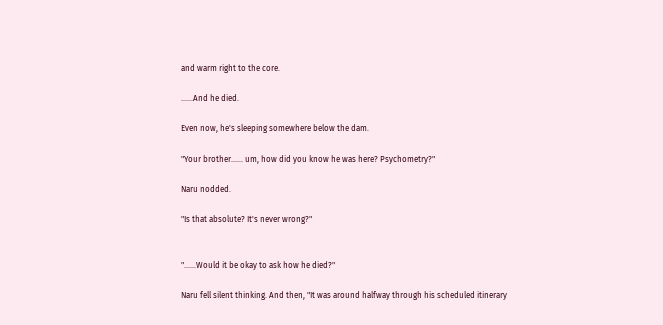and warm right to the core.

......And he died.

Even now, he's sleeping somewhere below the dam.

"Your brother...... um, how did you know he was here? Psychometry?"

Naru nodded.

"Is that absolute? It's never wrong?"


"......Would it be okay to ask how he died?"

Naru fell silent thinking. And then, "It was around halfway through his scheduled itinerary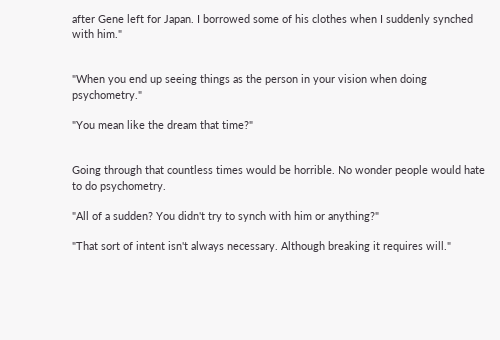after Gene left for Japan. I borrowed some of his clothes when I suddenly synched with him."


"When you end up seeing things as the person in your vision when doing psychometry."

"You mean like the dream that time?"


Going through that countless times would be horrible. No wonder people would hate to do psychometry.

"All of a sudden? You didn't try to synch with him or anything?"

"That sort of intent isn't always necessary. Although breaking it requires will."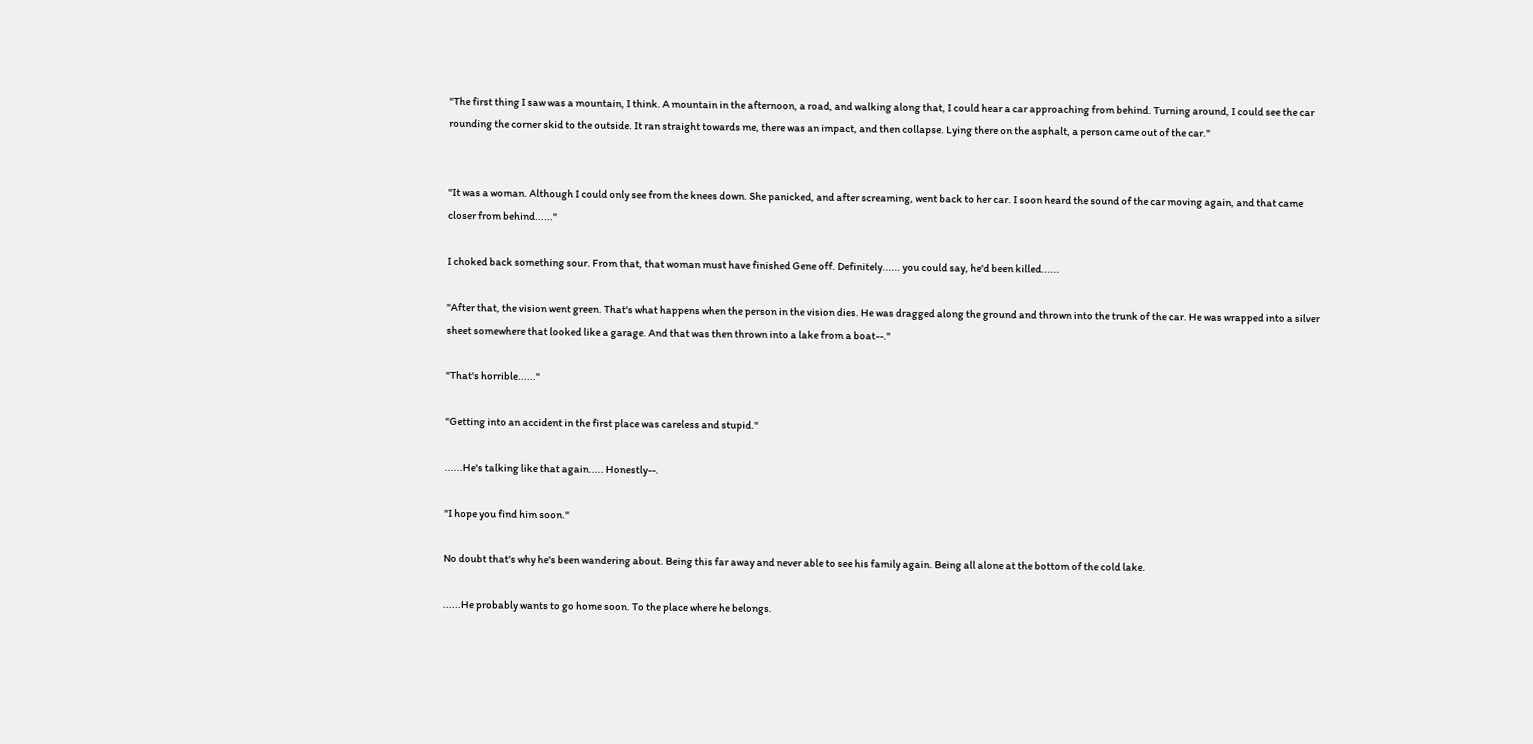"The first thing I saw was a mountain, I think. A mountain in the afternoon, a road, and walking along that, I could hear a car approaching from behind. Turning around, I could see the car rounding the corner skid to the outside. It ran straight towards me, there was an impact, and then collapse. Lying there on the asphalt, a person came out of the car."


"It was a woman. Although I could only see from the knees down. She panicked, and after screaming, went back to her car. I soon heard the sound of the car moving again, and that came closer from behind......"

I choked back something sour. From that, that woman must have finished Gene off. Definitely...... you could say, he'd been killed......

"After that, the vision went green. That's what happens when the person in the vision dies. He was dragged along the ground and thrown into the trunk of the car. He was wrapped into a silver sheet somewhere that looked like a garage. And that was then thrown into a lake from a boat--."

"That's horrible......"

"Getting into an accident in the first place was careless and stupid."

......He's talking like that again..... Honestly--.

"I hope you find him soon."

No doubt that's why he's been wandering about. Being this far away and never able to see his family again. Being all alone at the bottom of the cold lake.

......He probably wants to go home soon. To the place where he belongs.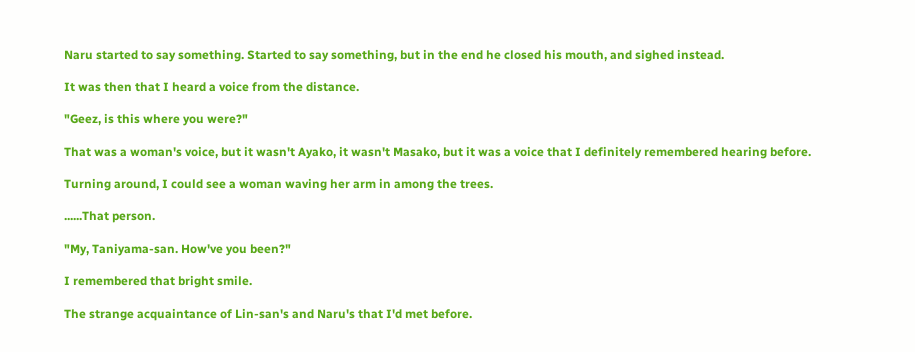Naru started to say something. Started to say something, but in the end he closed his mouth, and sighed instead.

It was then that I heard a voice from the distance.

"Geez, is this where you were?"

That was a woman's voice, but it wasn't Ayako, it wasn't Masako, but it was a voice that I definitely remembered hearing before.

Turning around, I could see a woman waving her arm in among the trees.

......That person.

"My, Taniyama-san. How've you been?"

I remembered that bright smile.

The strange acquaintance of Lin-san's and Naru's that I'd met before.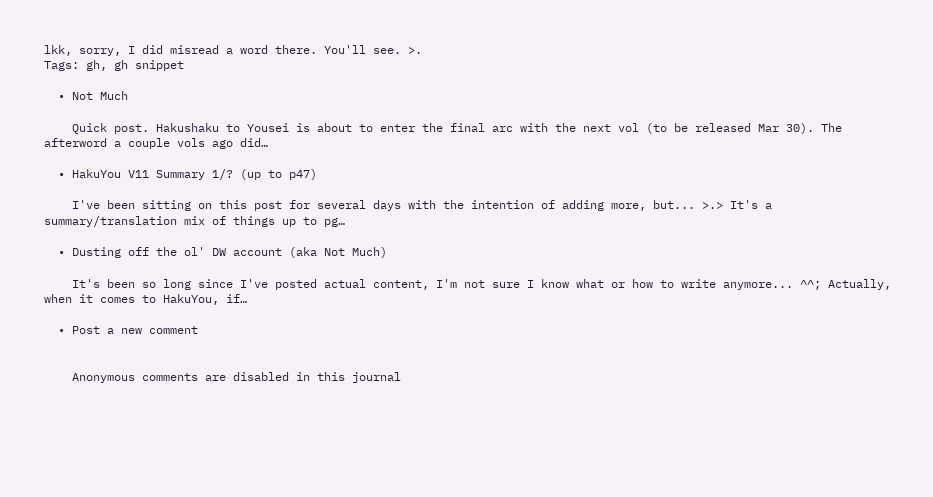lkk, sorry, I did misread a word there. You'll see. >.
Tags: gh, gh snippet

  • Not Much

    Quick post. Hakushaku to Yousei is about to enter the final arc with the next vol (to be released Mar 30). The afterword a couple vols ago did…

  • HakuYou V11 Summary 1/? (up to p47)

    I've been sitting on this post for several days with the intention of adding more, but... >.> It's a summary/translation mix of things up to pg…

  • Dusting off the ol' DW account (aka Not Much)

    It's been so long since I've posted actual content, I'm not sure I know what or how to write anymore... ^^; Actually, when it comes to HakuYou, if…

  • Post a new comment


    Anonymous comments are disabled in this journal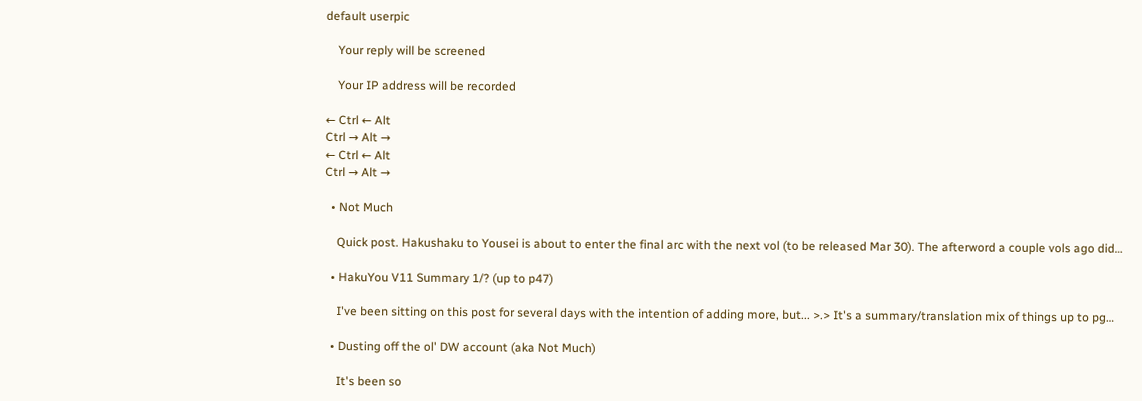default userpic

    Your reply will be screened

    Your IP address will be recorded

← Ctrl ← Alt
Ctrl → Alt →
← Ctrl ← Alt
Ctrl → Alt →

  • Not Much

    Quick post. Hakushaku to Yousei is about to enter the final arc with the next vol (to be released Mar 30). The afterword a couple vols ago did…

  • HakuYou V11 Summary 1/? (up to p47)

    I've been sitting on this post for several days with the intention of adding more, but... >.> It's a summary/translation mix of things up to pg…

  • Dusting off the ol' DW account (aka Not Much)

    It's been so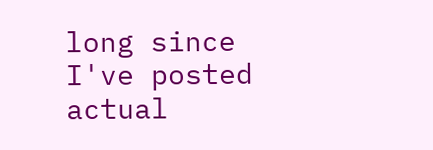long since I've posted actual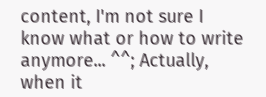content, I'm not sure I know what or how to write anymore... ^^; Actually, when it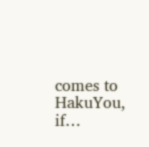comes to HakuYou, if…